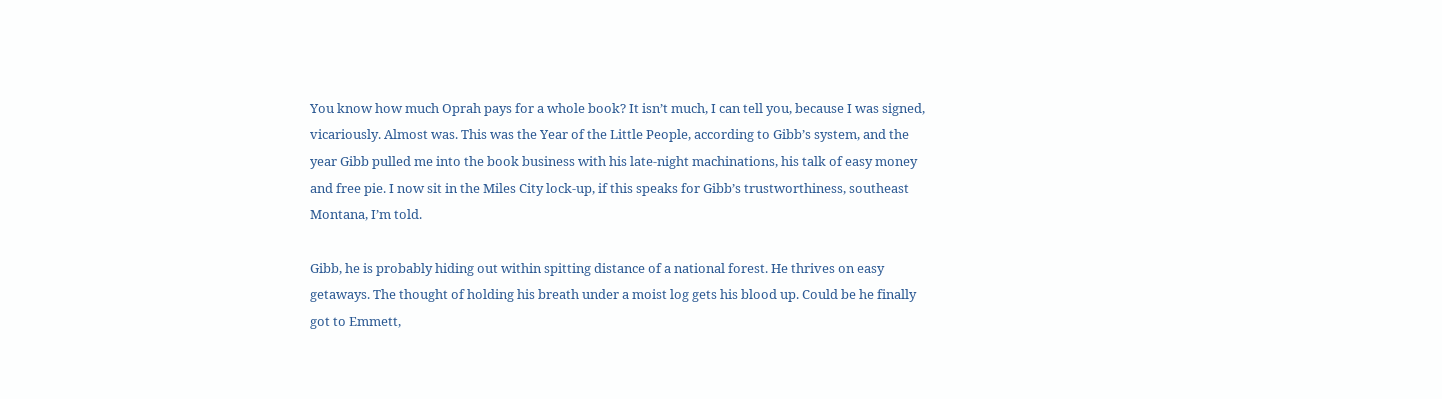You know how much Oprah pays for a whole book? It isn’t much, I can tell you, because I was signed, vicariously. Almost was. This was the Year of the Little People, according to Gibb’s system, and the year Gibb pulled me into the book business with his late-night machinations, his talk of easy money and free pie. I now sit in the Miles City lock-up, if this speaks for Gibb’s trustworthiness, southeast Montana, I’m told.

Gibb, he is probably hiding out within spitting distance of a national forest. He thrives on easy getaways. The thought of holding his breath under a moist log gets his blood up. Could be he finally got to Emmett,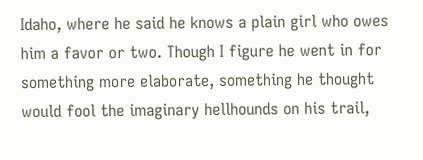Idaho, where he said he knows a plain girl who owes him a favor or two. Though I figure he went in for something more elaborate, something he thought would fool the imaginary hellhounds on his trail,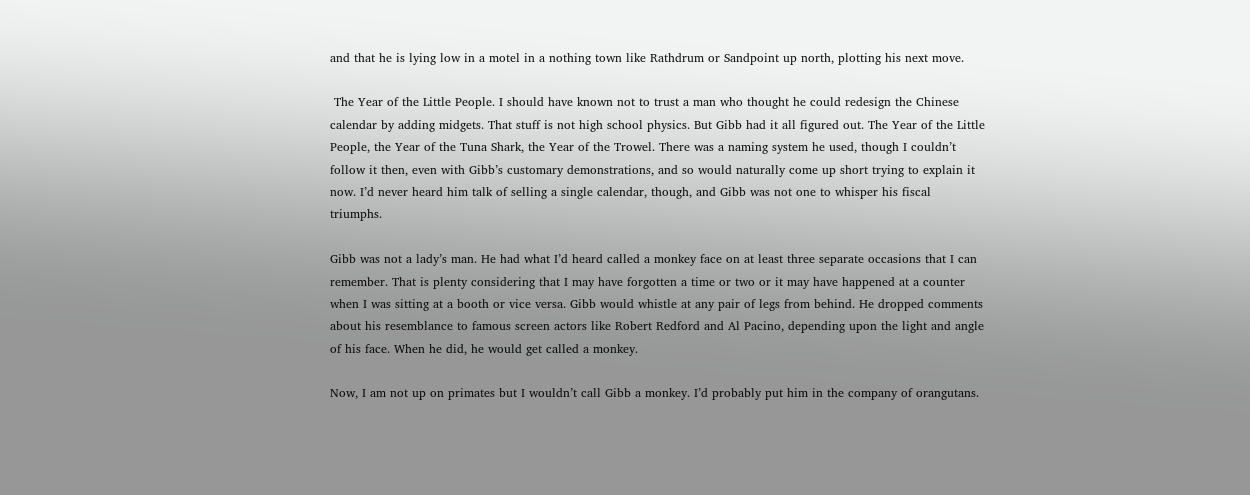and that he is lying low in a motel in a nothing town like Rathdrum or Sandpoint up north, plotting his next move.

 The Year of the Little People. I should have known not to trust a man who thought he could redesign the Chinese calendar by adding midgets. That stuff is not high school physics. But Gibb had it all figured out. The Year of the Little People, the Year of the Tuna Shark, the Year of the Trowel. There was a naming system he used, though I couldn’t follow it then, even with Gibb’s customary demonstrations, and so would naturally come up short trying to explain it now. I’d never heard him talk of selling a single calendar, though, and Gibb was not one to whisper his fiscal triumphs.

Gibb was not a lady’s man. He had what I’d heard called a monkey face on at least three separate occasions that I can remember. That is plenty considering that I may have forgotten a time or two or it may have happened at a counter when I was sitting at a booth or vice versa. Gibb would whistle at any pair of legs from behind. He dropped comments about his resemblance to famous screen actors like Robert Redford and Al Pacino, depending upon the light and angle of his face. When he did, he would get called a monkey.

Now, I am not up on primates but I wouldn’t call Gibb a monkey. I’d probably put him in the company of orangutans.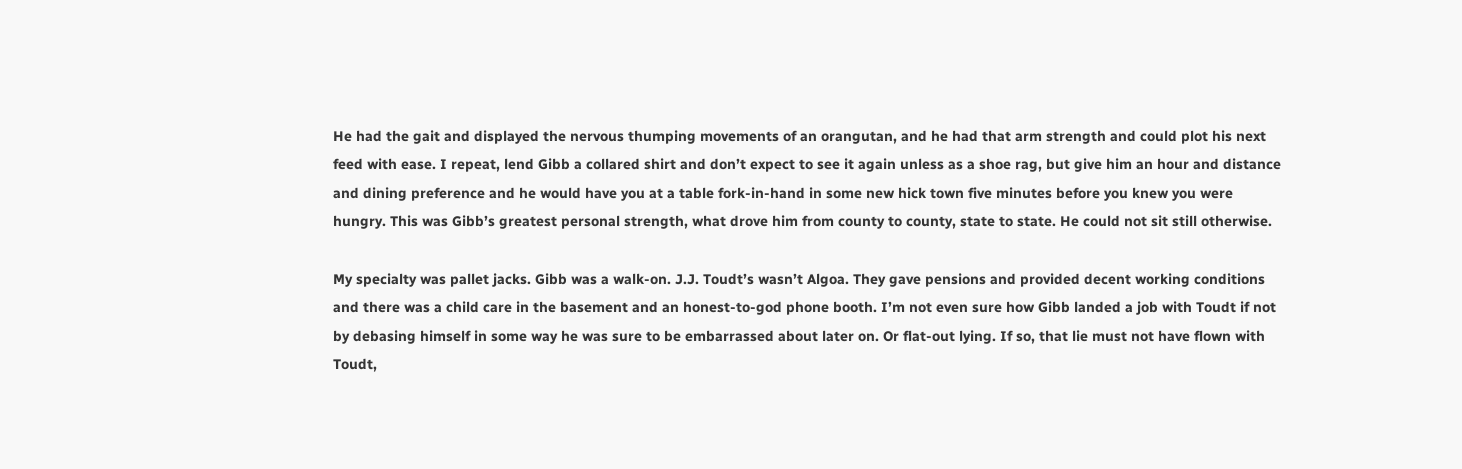He had the gait and displayed the nervous thumping movements of an orangutan, and he had that arm strength and could plot his next feed with ease. I repeat, lend Gibb a collared shirt and don’t expect to see it again unless as a shoe rag, but give him an hour and distance and dining preference and he would have you at a table fork-in-hand in some new hick town five minutes before you knew you were hungry. This was Gibb’s greatest personal strength, what drove him from county to county, state to state. He could not sit still otherwise.

My specialty was pallet jacks. Gibb was a walk-on. J.J. Toudt’s wasn’t Algoa. They gave pensions and provided decent working conditions and there was a child care in the basement and an honest-to-god phone booth. I’m not even sure how Gibb landed a job with Toudt if not by debasing himself in some way he was sure to be embarrassed about later on. Or flat-out lying. If so, that lie must not have flown with Toudt,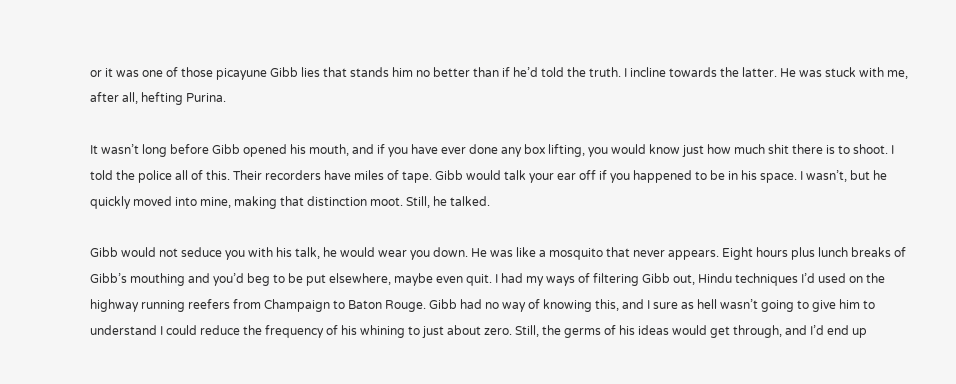or it was one of those picayune Gibb lies that stands him no better than if he’d told the truth. I incline towards the latter. He was stuck with me, after all, hefting Purina.

It wasn’t long before Gibb opened his mouth, and if you have ever done any box lifting, you would know just how much shit there is to shoot. I told the police all of this. Their recorders have miles of tape. Gibb would talk your ear off if you happened to be in his space. I wasn’t, but he quickly moved into mine, making that distinction moot. Still, he talked.

Gibb would not seduce you with his talk, he would wear you down. He was like a mosquito that never appears. Eight hours plus lunch breaks of Gibb’s mouthing and you’d beg to be put elsewhere, maybe even quit. I had my ways of filtering Gibb out, Hindu techniques I’d used on the highway running reefers from Champaign to Baton Rouge. Gibb had no way of knowing this, and I sure as hell wasn’t going to give him to understand I could reduce the frequency of his whining to just about zero. Still, the germs of his ideas would get through, and I’d end up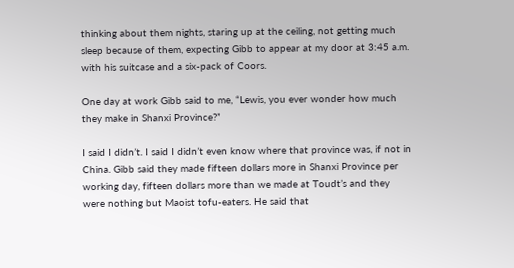thinking about them nights, staring up at the ceiling, not getting much sleep because of them, expecting Gibb to appear at my door at 3:45 a.m. with his suitcase and a six-pack of Coors.

One day at work Gibb said to me, “Lewis, you ever wonder how much they make in Shanxi Province?”

I said I didn’t. I said I didn’t even know where that province was, if not in China. Gibb said they made fifteen dollars more in Shanxi Province per working day, fifteen dollars more than we made at Toudt’s and they were nothing but Maoist tofu-eaters. He said that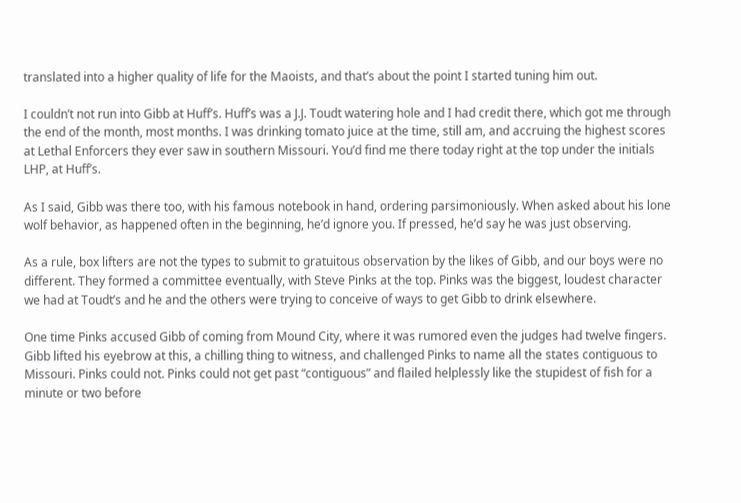translated into a higher quality of life for the Maoists, and that’s about the point I started tuning him out.

I couldn’t not run into Gibb at Huff’s. Huff’s was a J.J. Toudt watering hole and I had credit there, which got me through the end of the month, most months. I was drinking tomato juice at the time, still am, and accruing the highest scores at Lethal Enforcers they ever saw in southern Missouri. You’d find me there today right at the top under the initials LHP, at Huff’s.

As I said, Gibb was there too, with his famous notebook in hand, ordering parsimoniously. When asked about his lone wolf behavior, as happened often in the beginning, he’d ignore you. If pressed, he’d say he was just observing.

As a rule, box lifters are not the types to submit to gratuitous observation by the likes of Gibb, and our boys were no different. They formed a committee eventually, with Steve Pinks at the top. Pinks was the biggest, loudest character we had at Toudt’s and he and the others were trying to conceive of ways to get Gibb to drink elsewhere.

One time Pinks accused Gibb of coming from Mound City, where it was rumored even the judges had twelve fingers. Gibb lifted his eyebrow at this, a chilling thing to witness, and challenged Pinks to name all the states contiguous to Missouri. Pinks could not. Pinks could not get past “contiguous” and flailed helplessly like the stupidest of fish for a minute or two before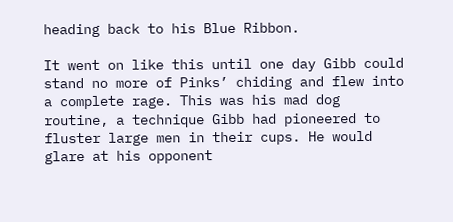heading back to his Blue Ribbon.

It went on like this until one day Gibb could stand no more of Pinks’ chiding and flew into a complete rage. This was his mad dog routine, a technique Gibb had pioneered to fluster large men in their cups. He would glare at his opponent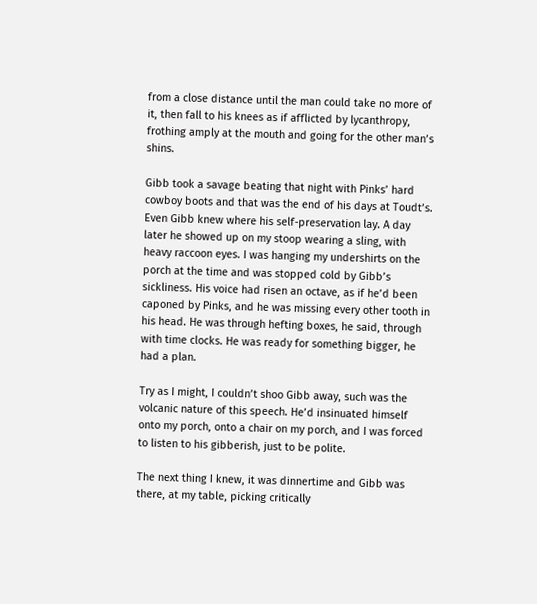from a close distance until the man could take no more of it, then fall to his knees as if afflicted by lycanthropy, frothing amply at the mouth and going for the other man’s shins.

Gibb took a savage beating that night with Pinks’ hard cowboy boots and that was the end of his days at Toudt’s. Even Gibb knew where his self-preservation lay. A day later he showed up on my stoop wearing a sling, with heavy raccoon eyes. I was hanging my undershirts on the porch at the time and was stopped cold by Gibb’s sickliness. His voice had risen an octave, as if he’d been caponed by Pinks, and he was missing every other tooth in his head. He was through hefting boxes, he said, through with time clocks. He was ready for something bigger, he had a plan.

Try as I might, I couldn’t shoo Gibb away, such was the volcanic nature of this speech. He’d insinuated himself onto my porch, onto a chair on my porch, and I was forced to listen to his gibberish, just to be polite.

The next thing I knew, it was dinnertime and Gibb was there, at my table, picking critically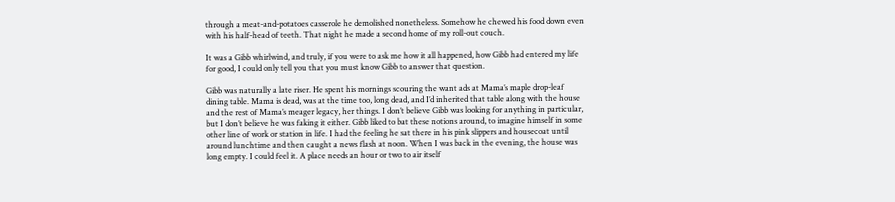through a meat-and-potatoes casserole he demolished nonetheless. Somehow he chewed his food down even with his half-head of teeth. That night he made a second home of my roll-out couch.

It was a Gibb whirlwind, and truly, if you were to ask me how it all happened, how Gibb had entered my life for good, I could only tell you that you must know Gibb to answer that question.

Gibb was naturally a late riser. He spent his mornings scouring the want ads at Mama’s maple drop-leaf dining table. Mama is dead, was at the time too, long dead, and I’d inherited that table along with the house and the rest of Mama’s meager legacy, her things. I don’t believe Gibb was looking for anything in particular, but I don’t believe he was faking it either. Gibb liked to bat these notions around, to imagine himself in some other line of work or station in life. I had the feeling he sat there in his pink slippers and housecoat until around lunchtime and then caught a news flash at noon. When I was back in the evening, the house was long empty. I could feel it. A place needs an hour or two to air itself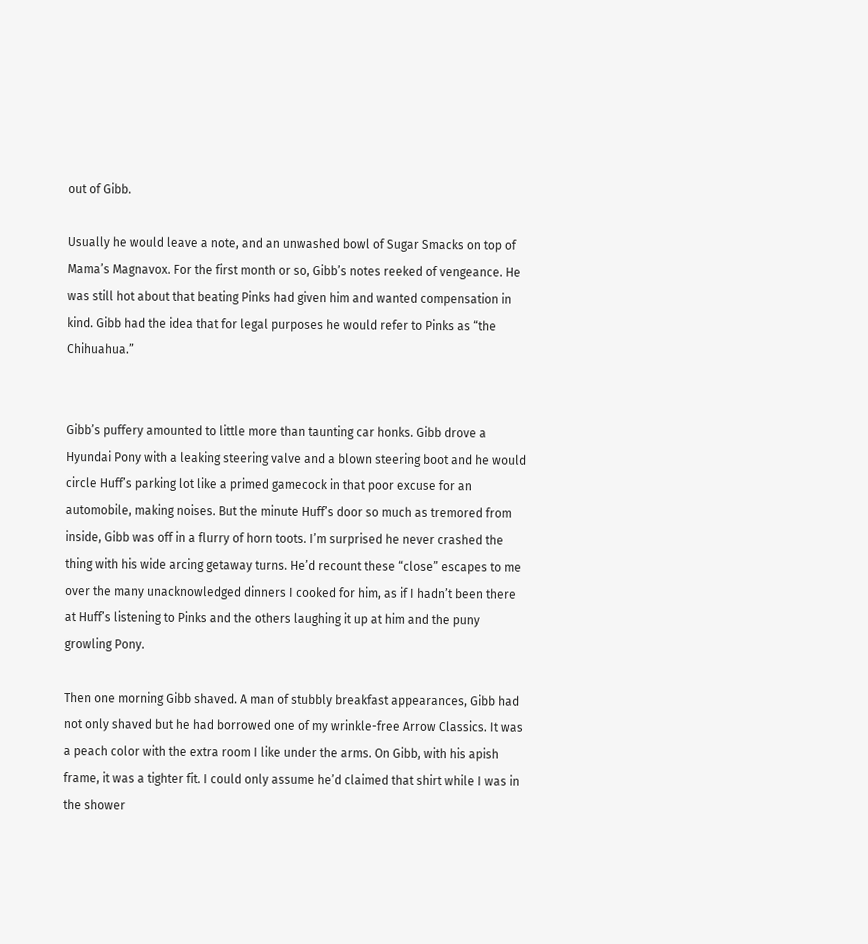out of Gibb.

Usually he would leave a note, and an unwashed bowl of Sugar Smacks on top of Mama’s Magnavox. For the first month or so, Gibb’s notes reeked of vengeance. He was still hot about that beating Pinks had given him and wanted compensation in kind. Gibb had the idea that for legal purposes he would refer to Pinks as “the Chihuahua.”


Gibb’s puffery amounted to little more than taunting car honks. Gibb drove a Hyundai Pony with a leaking steering valve and a blown steering boot and he would circle Huff’s parking lot like a primed gamecock in that poor excuse for an automobile, making noises. But the minute Huff’s door so much as tremored from inside, Gibb was off in a flurry of horn toots. I’m surprised he never crashed the thing with his wide arcing getaway turns. He’d recount these “close” escapes to me over the many unacknowledged dinners I cooked for him, as if I hadn’t been there at Huff’s listening to Pinks and the others laughing it up at him and the puny growling Pony.

Then one morning Gibb shaved. A man of stubbly breakfast appearances, Gibb had not only shaved but he had borrowed one of my wrinkle-free Arrow Classics. It was a peach color with the extra room I like under the arms. On Gibb, with his apish frame, it was a tighter fit. I could only assume he’d claimed that shirt while I was in the shower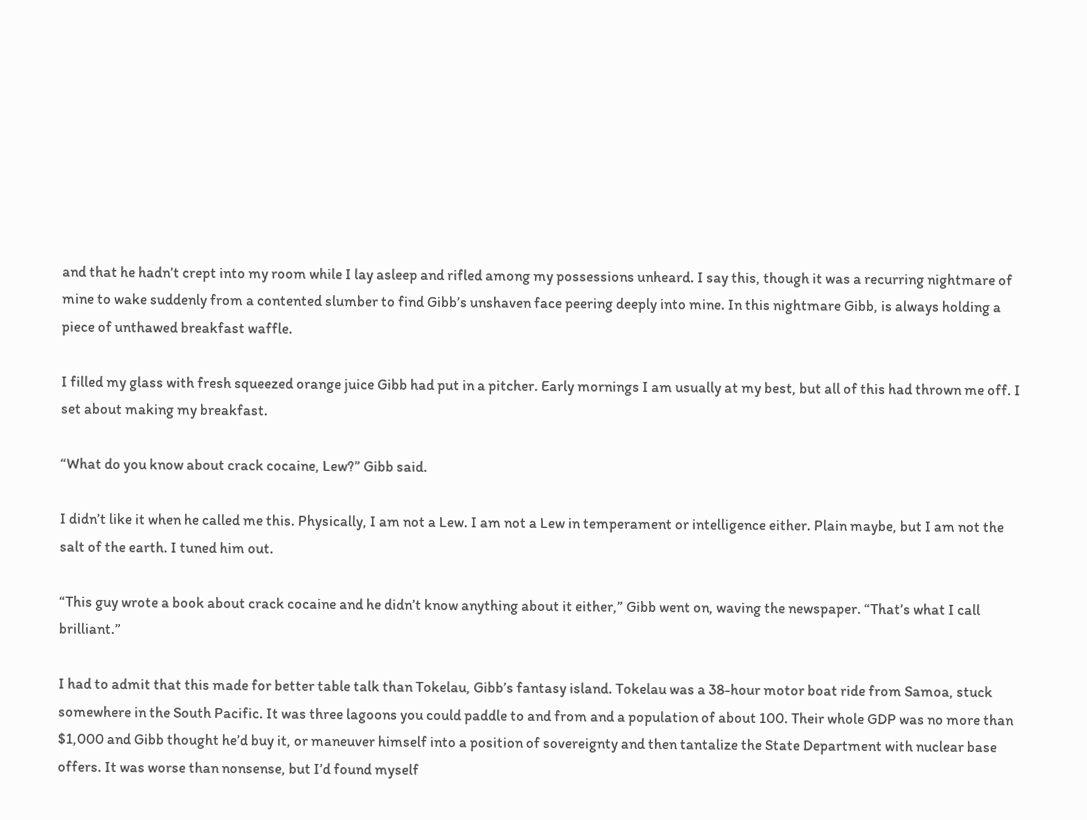and that he hadn’t crept into my room while I lay asleep and rifled among my possessions unheard. I say this, though it was a recurring nightmare of mine to wake suddenly from a contented slumber to find Gibb’s unshaven face peering deeply into mine. In this nightmare Gibb, is always holding a piece of unthawed breakfast waffle.

I filled my glass with fresh squeezed orange juice Gibb had put in a pitcher. Early mornings I am usually at my best, but all of this had thrown me off. I set about making my breakfast.

“What do you know about crack cocaine, Lew?” Gibb said.

I didn’t like it when he called me this. Physically, I am not a Lew. I am not a Lew in temperament or intelligence either. Plain maybe, but I am not the salt of the earth. I tuned him out.

“This guy wrote a book about crack cocaine and he didn’t know anything about it either,” Gibb went on, waving the newspaper. “That’s what I call brilliant.”

I had to admit that this made for better table talk than Tokelau, Gibb’s fantasy island. Tokelau was a 38-hour motor boat ride from Samoa, stuck somewhere in the South Pacific. It was three lagoons you could paddle to and from and a population of about 100. Their whole GDP was no more than $1,000 and Gibb thought he’d buy it, or maneuver himself into a position of sovereignty and then tantalize the State Department with nuclear base offers. It was worse than nonsense, but I’d found myself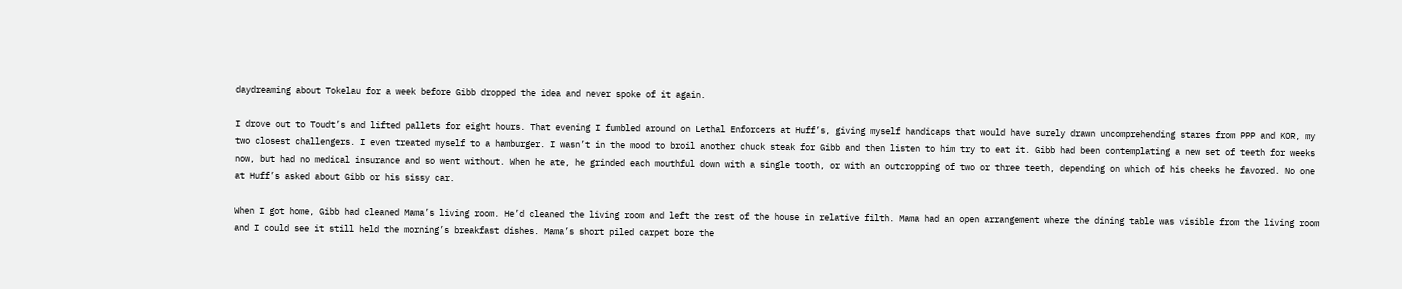daydreaming about Tokelau for a week before Gibb dropped the idea and never spoke of it again.

I drove out to Toudt’s and lifted pallets for eight hours. That evening I fumbled around on Lethal Enforcers at Huff’s, giving myself handicaps that would have surely drawn uncomprehending stares from PPP and KOR, my two closest challengers. I even treated myself to a hamburger. I wasn’t in the mood to broil another chuck steak for Gibb and then listen to him try to eat it. Gibb had been contemplating a new set of teeth for weeks now, but had no medical insurance and so went without. When he ate, he grinded each mouthful down with a single tooth, or with an outcropping of two or three teeth, depending on which of his cheeks he favored. No one at Huff’s asked about Gibb or his sissy car.

When I got home, Gibb had cleaned Mama’s living room. He’d cleaned the living room and left the rest of the house in relative filth. Mama had an open arrangement where the dining table was visible from the living room and I could see it still held the morning’s breakfast dishes. Mama’s short piled carpet bore the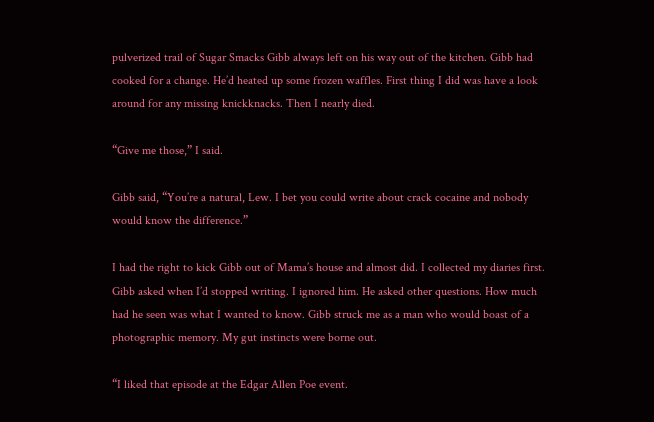pulverized trail of Sugar Smacks Gibb always left on his way out of the kitchen. Gibb had cooked for a change. He’d heated up some frozen waffles. First thing I did was have a look around for any missing knickknacks. Then I nearly died.

“Give me those,” I said.

Gibb said, “You’re a natural, Lew. I bet you could write about crack cocaine and nobody would know the difference.”

I had the right to kick Gibb out of Mama’s house and almost did. I collected my diaries first. Gibb asked when I’d stopped writing. I ignored him. He asked other questions. How much had he seen was what I wanted to know. Gibb struck me as a man who would boast of a photographic memory. My gut instincts were borne out.

“I liked that episode at the Edgar Allen Poe event.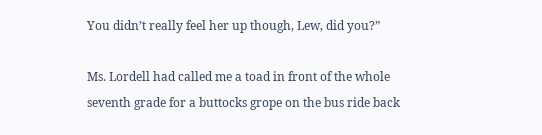You didn’t really feel her up though, Lew, did you?”

Ms. Lordell had called me a toad in front of the whole seventh grade for a buttocks grope on the bus ride back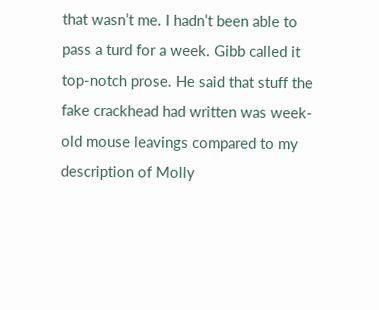that wasn’t me. I hadn’t been able to pass a turd for a week. Gibb called it top-notch prose. He said that stuff the fake crackhead had written was week-old mouse leavings compared to my description of Molly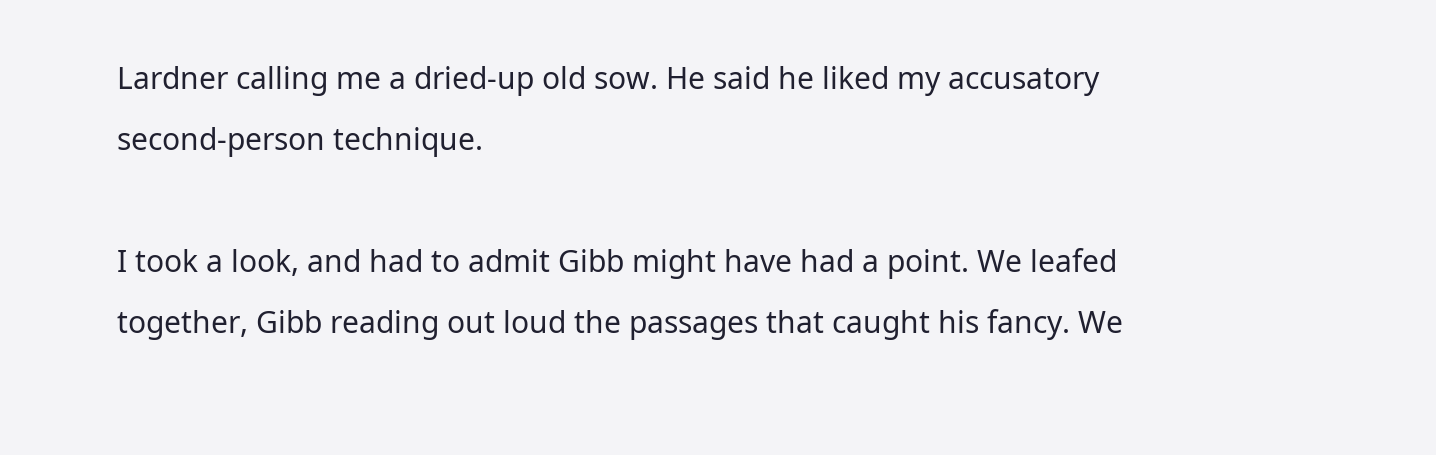Lardner calling me a dried-up old sow. He said he liked my accusatory second-person technique.

I took a look, and had to admit Gibb might have had a point. We leafed together, Gibb reading out loud the passages that caught his fancy. We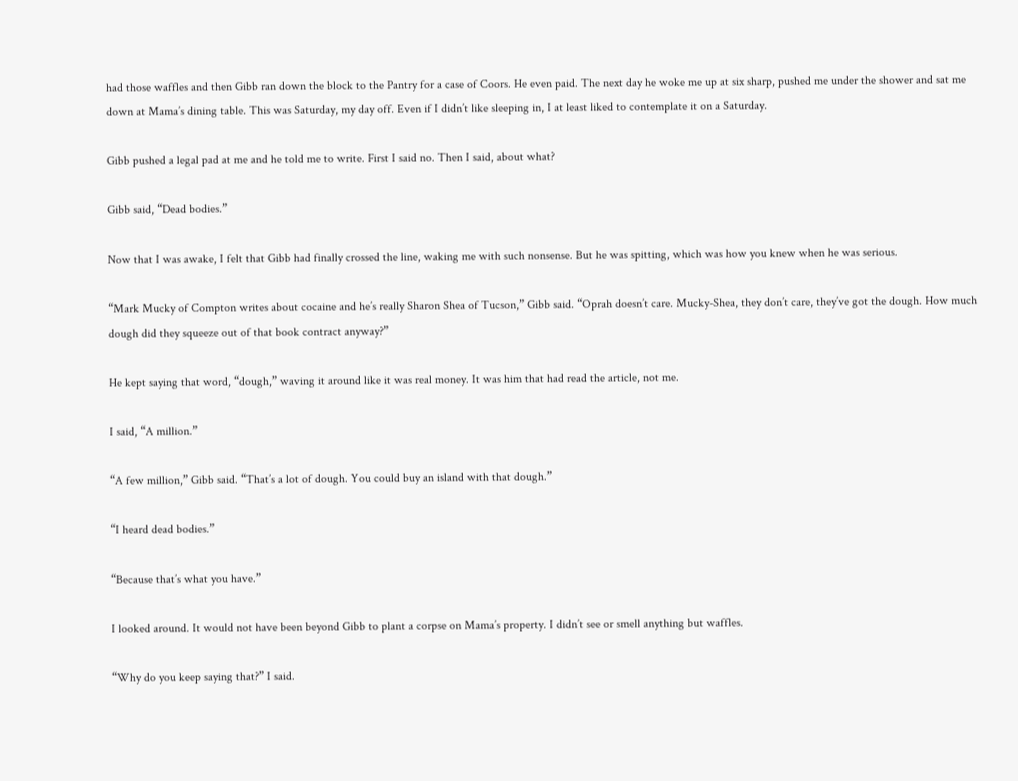had those waffles and then Gibb ran down the block to the Pantry for a case of Coors. He even paid. The next day he woke me up at six sharp, pushed me under the shower and sat me down at Mama’s dining table. This was Saturday, my day off. Even if I didn’t like sleeping in, I at least liked to contemplate it on a Saturday.

Gibb pushed a legal pad at me and he told me to write. First I said no. Then I said, about what?

Gibb said, “Dead bodies.”

Now that I was awake, I felt that Gibb had finally crossed the line, waking me with such nonsense. But he was spitting, which was how you knew when he was serious.

“Mark Mucky of Compton writes about cocaine and he’s really Sharon Shea of Tucson,” Gibb said. “Oprah doesn’t care. Mucky-Shea, they don’t care, they’ve got the dough. How much dough did they squeeze out of that book contract anyway?”

He kept saying that word, “dough,” waving it around like it was real money. It was him that had read the article, not me.

I said, “A million.”

“A few million,” Gibb said. “That’s a lot of dough. You could buy an island with that dough.”

“I heard dead bodies.”

“Because that’s what you have.”

I looked around. It would not have been beyond Gibb to plant a corpse on Mama’s property. I didn’t see or smell anything but waffles.

“Why do you keep saying that?” I said.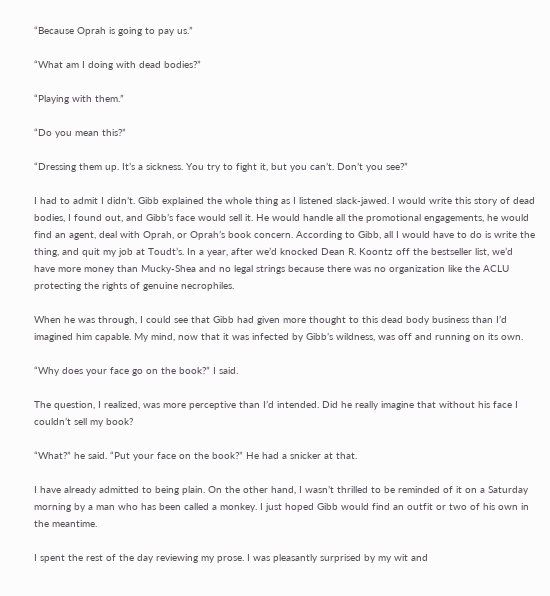“Because Oprah is going to pay us.”

“What am I doing with dead bodies?”

“Playing with them.”

“Do you mean this?”

“Dressing them up. It’s a sickness. You try to fight it, but you can’t. Don’t you see?”

I had to admit I didn’t. Gibb explained the whole thing as I listened slack-jawed. I would write this story of dead bodies, I found out, and Gibb’s face would sell it. He would handle all the promotional engagements, he would find an agent, deal with Oprah, or Oprah’s book concern. According to Gibb, all I would have to do is write the thing, and quit my job at Toudt’s. In a year, after we’d knocked Dean R. Koontz off the bestseller list, we’d have more money than Mucky-Shea and no legal strings because there was no organization like the ACLU protecting the rights of genuine necrophiles.

When he was through, I could see that Gibb had given more thought to this dead body business than I’d imagined him capable. My mind, now that it was infected by Gibb’s wildness, was off and running on its own.

“Why does your face go on the book?” I said.

The question, I realized, was more perceptive than I’d intended. Did he really imagine that without his face I couldn’t sell my book?

“What?” he said. “Put your face on the book?” He had a snicker at that.

I have already admitted to being plain. On the other hand, I wasn’t thrilled to be reminded of it on a Saturday morning by a man who has been called a monkey. I just hoped Gibb would find an outfit or two of his own in the meantime.

I spent the rest of the day reviewing my prose. I was pleasantly surprised by my wit and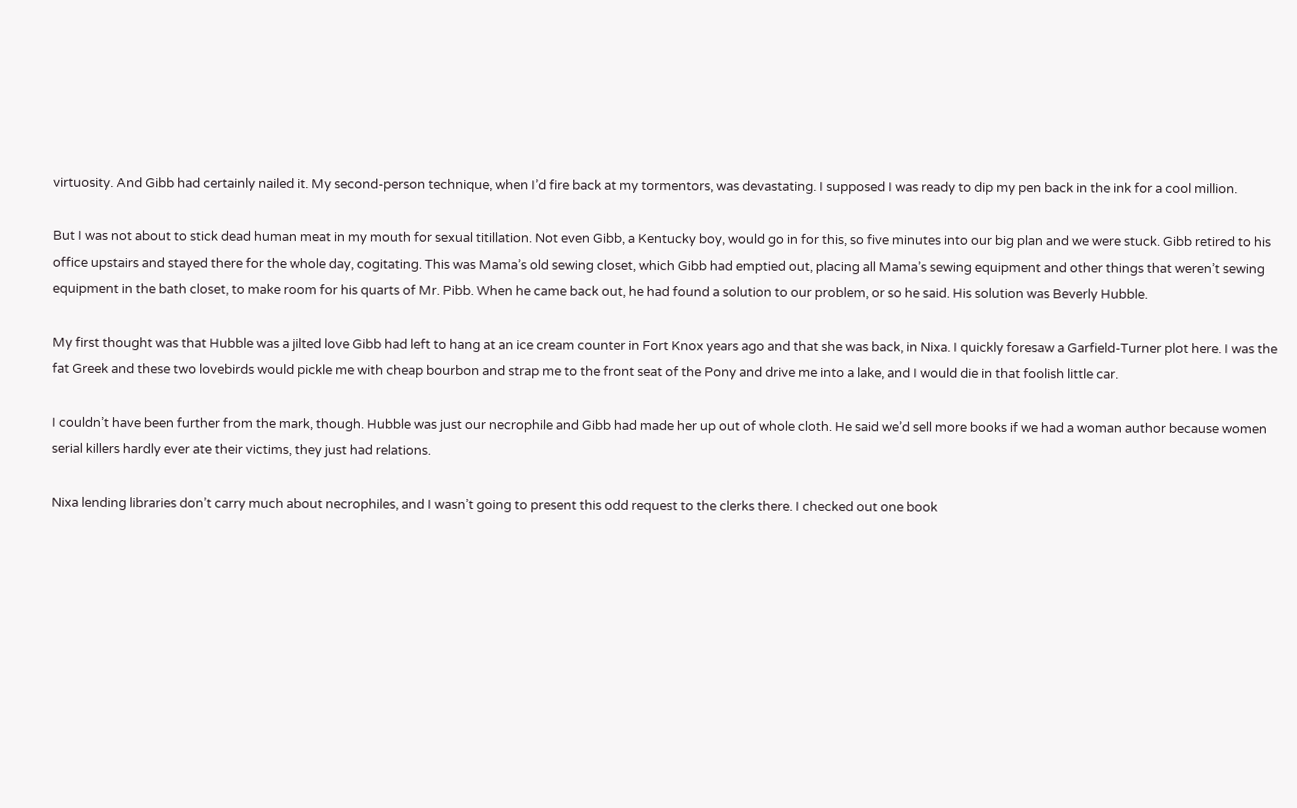virtuosity. And Gibb had certainly nailed it. My second-person technique, when I’d fire back at my tormentors, was devastating. I supposed I was ready to dip my pen back in the ink for a cool million.

But I was not about to stick dead human meat in my mouth for sexual titillation. Not even Gibb, a Kentucky boy, would go in for this, so five minutes into our big plan and we were stuck. Gibb retired to his office upstairs and stayed there for the whole day, cogitating. This was Mama’s old sewing closet, which Gibb had emptied out, placing all Mama’s sewing equipment and other things that weren’t sewing equipment in the bath closet, to make room for his quarts of Mr. Pibb. When he came back out, he had found a solution to our problem, or so he said. His solution was Beverly Hubble.

My first thought was that Hubble was a jilted love Gibb had left to hang at an ice cream counter in Fort Knox years ago and that she was back, in Nixa. I quickly foresaw a Garfield-Turner plot here. I was the fat Greek and these two lovebirds would pickle me with cheap bourbon and strap me to the front seat of the Pony and drive me into a lake, and I would die in that foolish little car.

I couldn’t have been further from the mark, though. Hubble was just our necrophile and Gibb had made her up out of whole cloth. He said we’d sell more books if we had a woman author because women serial killers hardly ever ate their victims, they just had relations.

Nixa lending libraries don’t carry much about necrophiles, and I wasn’t going to present this odd request to the clerks there. I checked out one book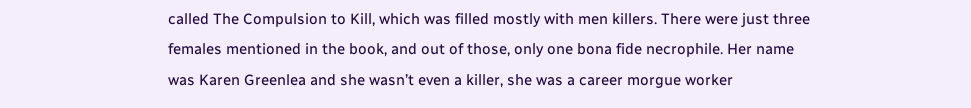called The Compulsion to Kill, which was filled mostly with men killers. There were just three females mentioned in the book, and out of those, only one bona fide necrophile. Her name was Karen Greenlea and she wasn’t even a killer, she was a career morgue worker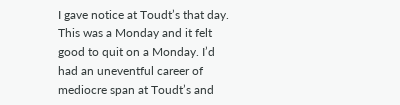I gave notice at Toudt’s that day. This was a Monday and it felt good to quit on a Monday. I’d had an uneventful career of mediocre span at Toudt’s and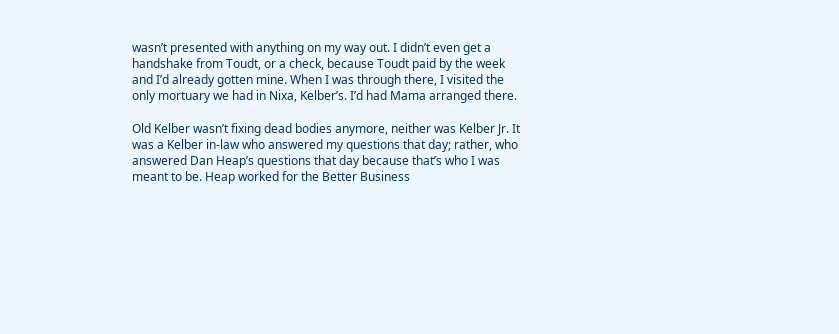wasn’t presented with anything on my way out. I didn’t even get a handshake from Toudt, or a check, because Toudt paid by the week and I’d already gotten mine. When I was through there, I visited the only mortuary we had in Nixa, Kelber’s. I’d had Mama arranged there.

Old Kelber wasn’t fixing dead bodies anymore, neither was Kelber Jr. It was a Kelber in-law who answered my questions that day; rather, who answered Dan Heap’s questions that day because that’s who I was meant to be. Heap worked for the Better Business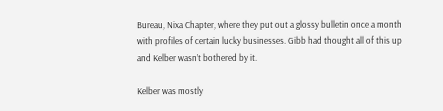Bureau, Nixa Chapter, where they put out a glossy bulletin once a month with profiles of certain lucky businesses. Gibb had thought all of this up and Kelber wasn’t bothered by it.

Kelber was mostly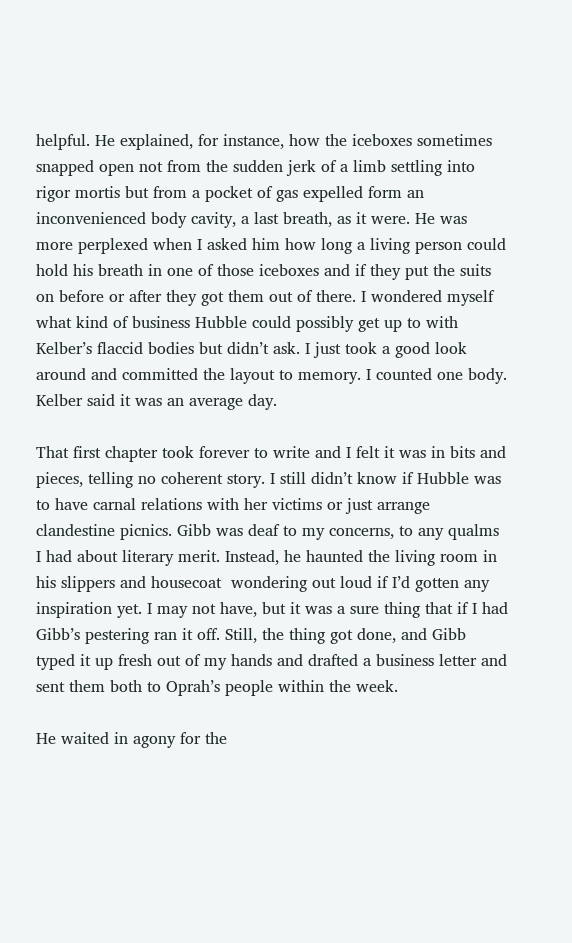helpful. He explained, for instance, how the iceboxes sometimes snapped open not from the sudden jerk of a limb settling into rigor mortis but from a pocket of gas expelled form an inconvenienced body cavity, a last breath, as it were. He was more perplexed when I asked him how long a living person could hold his breath in one of those iceboxes and if they put the suits on before or after they got them out of there. I wondered myself what kind of business Hubble could possibly get up to with Kelber’s flaccid bodies but didn’t ask. I just took a good look around and committed the layout to memory. I counted one body. Kelber said it was an average day.

That first chapter took forever to write and I felt it was in bits and pieces, telling no coherent story. I still didn’t know if Hubble was to have carnal relations with her victims or just arrange clandestine picnics. Gibb was deaf to my concerns, to any qualms I had about literary merit. Instead, he haunted the living room in his slippers and housecoat  wondering out loud if I’d gotten any inspiration yet. I may not have, but it was a sure thing that if I had Gibb’s pestering ran it off. Still, the thing got done, and Gibb typed it up fresh out of my hands and drafted a business letter and sent them both to Oprah’s people within the week.

He waited in agony for the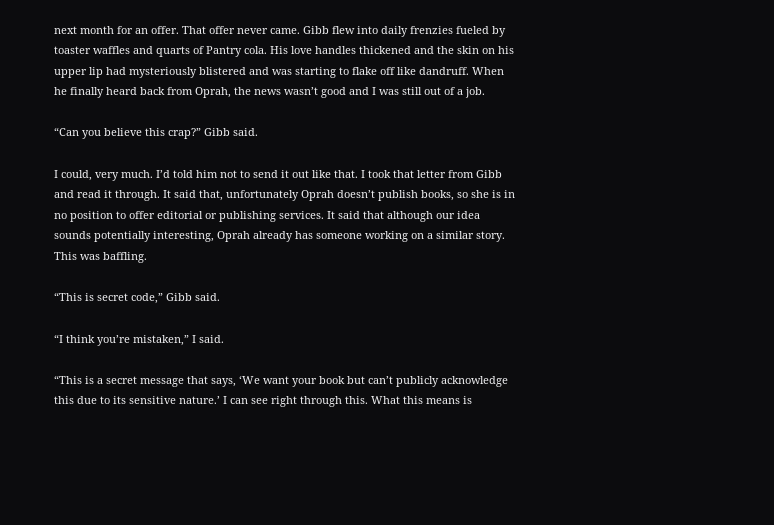next month for an offer. That offer never came. Gibb flew into daily frenzies fueled by toaster waffles and quarts of Pantry cola. His love handles thickened and the skin on his upper lip had mysteriously blistered and was starting to flake off like dandruff. When he finally heard back from Oprah, the news wasn’t good and I was still out of a job.

“Can you believe this crap?” Gibb said.

I could, very much. I’d told him not to send it out like that. I took that letter from Gibb and read it through. It said that, unfortunately Oprah doesn’t publish books, so she is in no position to offer editorial or publishing services. It said that although our idea sounds potentially interesting, Oprah already has someone working on a similar story. This was baffling.

“This is secret code,” Gibb said.

“I think you’re mistaken,” I said.

“This is a secret message that says, ‘We want your book but can’t publicly acknowledge this due to its sensitive nature.’ I can see right through this. What this means is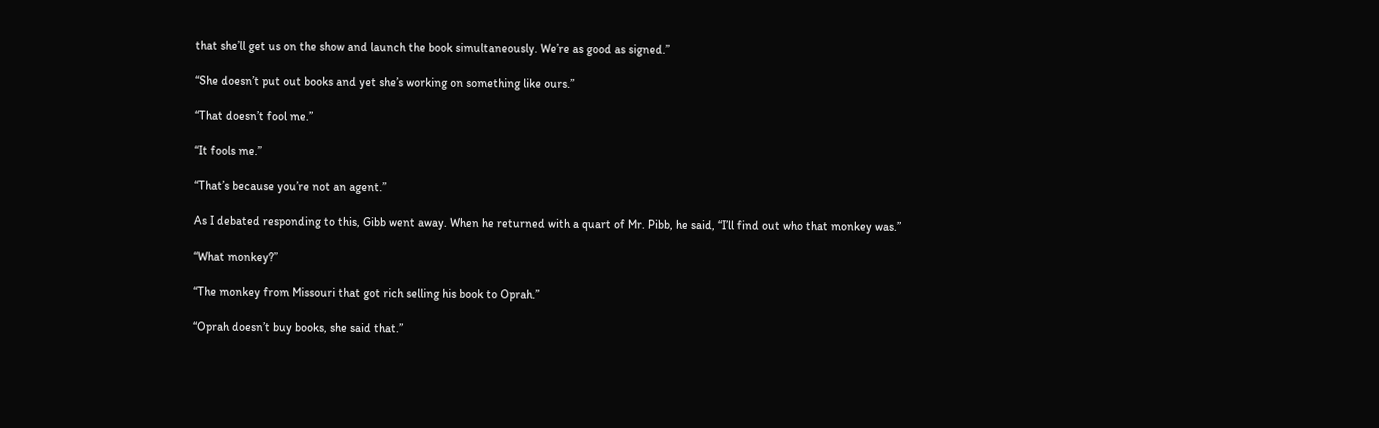that she’ll get us on the show and launch the book simultaneously. We’re as good as signed.”

“She doesn’t put out books and yet she’s working on something like ours.”

“That doesn’t fool me.”

“It fools me.”

“That’s because you’re not an agent.”

As I debated responding to this, Gibb went away. When he returned with a quart of Mr. Pibb, he said, “I’ll find out who that monkey was.”

“What monkey?”

“The monkey from Missouri that got rich selling his book to Oprah.”

“Oprah doesn’t buy books, she said that.”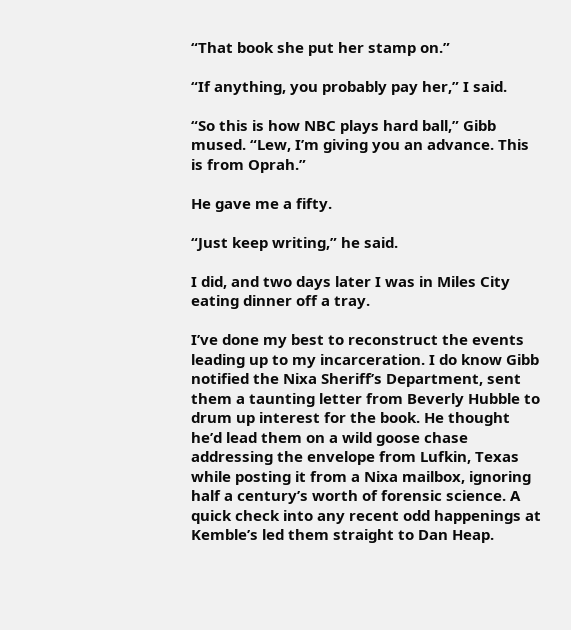“That book she put her stamp on.”

“If anything, you probably pay her,” I said.

“So this is how NBC plays hard ball,” Gibb mused. “Lew, I’m giving you an advance. This is from Oprah.”

He gave me a fifty.

“Just keep writing,” he said.

I did, and two days later I was in Miles City eating dinner off a tray.

I’ve done my best to reconstruct the events leading up to my incarceration. I do know Gibb notified the Nixa Sheriff’s Department, sent them a taunting letter from Beverly Hubble to drum up interest for the book. He thought he’d lead them on a wild goose chase addressing the envelope from Lufkin, Texas while posting it from a Nixa mailbox, ignoring half a century’s worth of forensic science. A quick check into any recent odd happenings at Kemble’s led them straight to Dan Heap.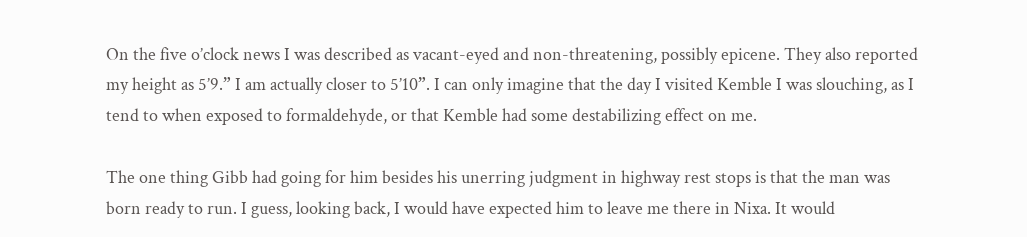On the five o’clock news I was described as vacant-eyed and non-threatening, possibly epicene. They also reported my height as 5’9.” I am actually closer to 5’10”. I can only imagine that the day I visited Kemble I was slouching, as I tend to when exposed to formaldehyde, or that Kemble had some destabilizing effect on me.

The one thing Gibb had going for him besides his unerring judgment in highway rest stops is that the man was born ready to run. I guess, looking back, I would have expected him to leave me there in Nixa. It would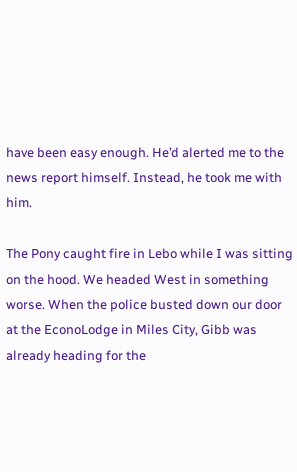have been easy enough. He’d alerted me to the news report himself. Instead, he took me with him.

The Pony caught fire in Lebo while I was sitting on the hood. We headed West in something worse. When the police busted down our door at the EconoLodge in Miles City, Gibb was already heading for the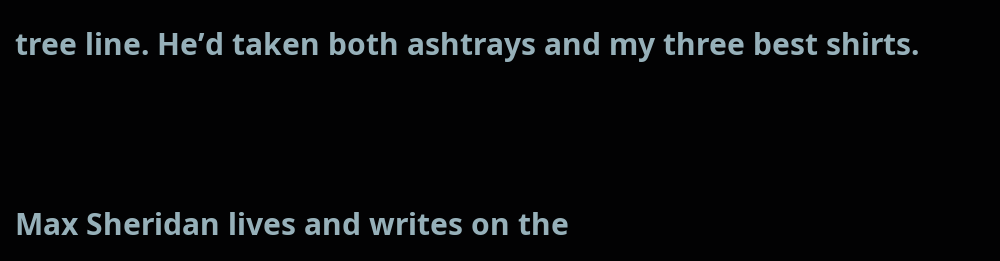tree line. He’d taken both ashtrays and my three best shirts.




Max Sheridan lives and writes on the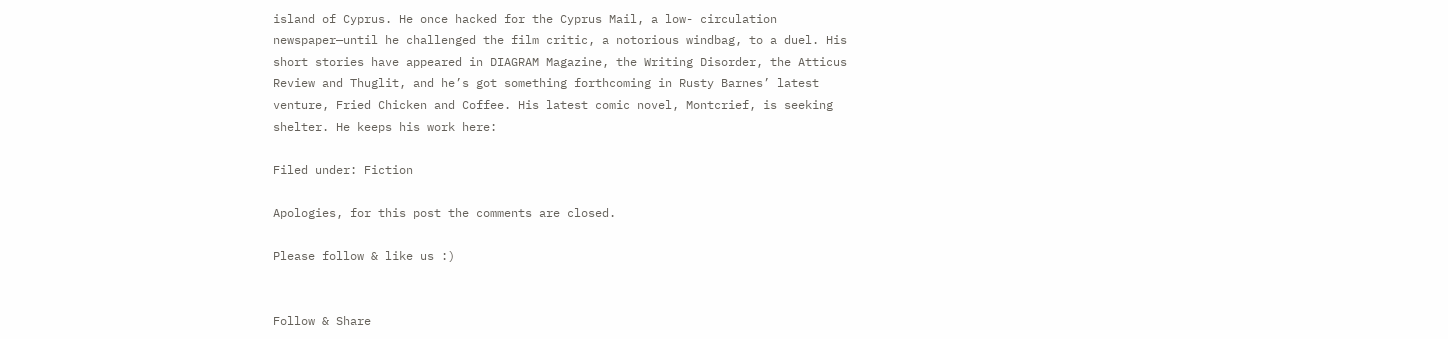island of Cyprus. He once hacked for the Cyprus Mail, a low- circulation newspaper—until he challenged the film critic, a notorious windbag, to a duel. His short stories have appeared in DIAGRAM Magazine, the Writing Disorder, the Atticus Review and Thuglit, and he’s got something forthcoming in Rusty Barnes’ latest venture, Fried Chicken and Coffee. His latest comic novel, Montcrief, is seeking shelter. He keeps his work here:

Filed under: Fiction

Apologies, for this post the comments are closed.

Please follow & like us :)


Follow & Share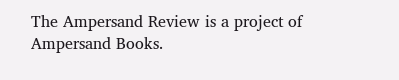The Ampersand Review is a project of Ampersand Books.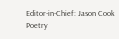Editor-in-Chief: Jason Cook
Poetry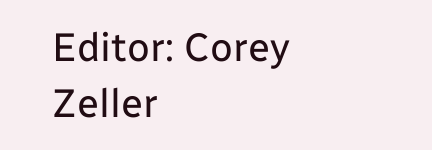Editor: Corey Zeller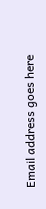Email address goes here